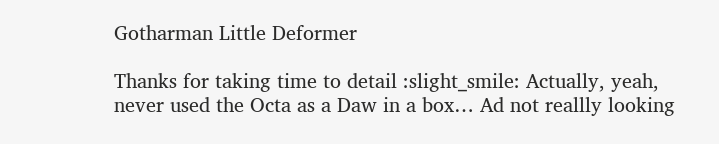Gotharman Little Deformer

Thanks for taking time to detail :slight_smile: Actually, yeah, never used the Octa as a Daw in a box… Ad not reallly looking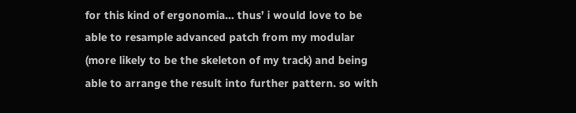for this kind of ergonomia… thus’ i would love to be able to resample advanced patch from my modular (more likely to be the skeleton of my track) and being able to arrange the result into further pattern. so with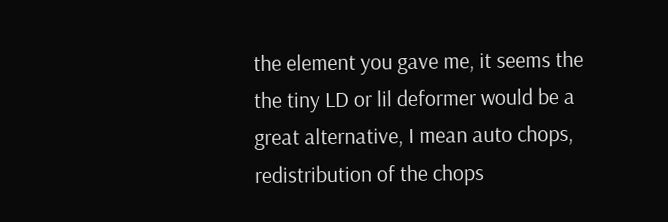the element you gave me, it seems the the tiny LD or lil deformer would be a great alternative, I mean auto chops, redistribution of the chops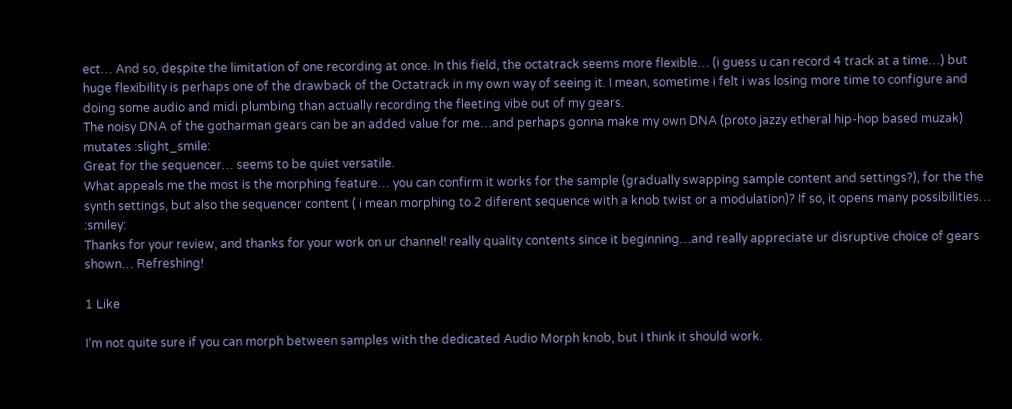ect… And so, despite the limitation of one recording at once. In this field, the octatrack seems more flexible… (i guess u can record 4 track at a time…) but huge flexibility is perhaps one of the drawback of the Octatrack in my own way of seeing it. I mean, sometime i felt i was losing more time to configure and doing some audio and midi plumbing than actually recording the fleeting vibe out of my gears.
The noisy DNA of the gotharman gears can be an added value for me…and perhaps gonna make my own DNA (proto jazzy etheral hip-hop based muzak) mutates :slight_smile:
Great for the sequencer… seems to be quiet versatile.
What appeals me the most is the morphing feature… you can confirm it works for the sample (gradually swapping sample content and settings?), for the the synth settings, but also the sequencer content ( i mean morphing to 2 diferent sequence with a knob twist or a modulation)? If so, it opens many possibilities… :smiley:
Thanks for your review, and thanks for your work on ur channel! really quality contents since it beginning…and really appreciate ur disruptive choice of gears shown… Refreshing!

1 Like

I‘m not quite sure if you can morph between samples with the dedicated Audio Morph knob, but I think it should work.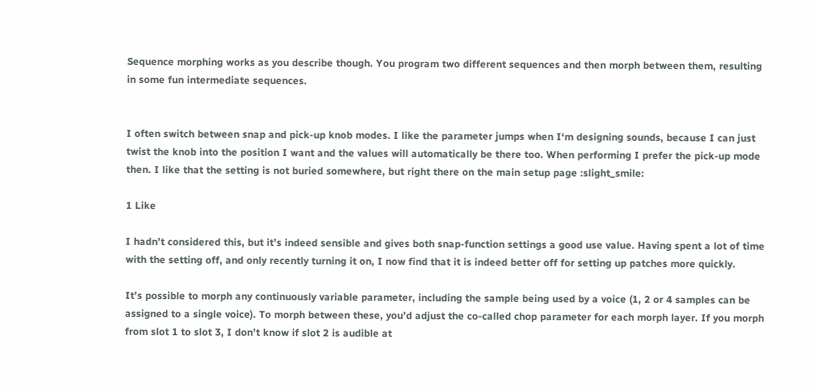Sequence morphing works as you describe though. You program two different sequences and then morph between them, resulting in some fun intermediate sequences.


I often switch between snap and pick-up knob modes. I like the parameter jumps when I‘m designing sounds, because I can just twist the knob into the position I want and the values will automatically be there too. When performing I prefer the pick-up mode then. I like that the setting is not buried somewhere, but right there on the main setup page :slight_smile:

1 Like

I hadn’t considered this, but it’s indeed sensible and gives both snap-function settings a good use value. Having spent a lot of time with the setting off, and only recently turning it on, I now find that it is indeed better off for setting up patches more quickly.

It’s possible to morph any continuously variable parameter, including the sample being used by a voice (1, 2 or 4 samples can be assigned to a single voice). To morph between these, you’d adjust the co-called chop parameter for each morph layer. If you morph from slot 1 to slot 3, I don’t know if slot 2 is audible at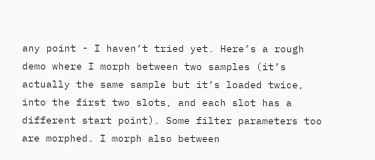any point - I haven’t tried yet. Here’s a rough demo where I morph between two samples (it’s actually the same sample but it’s loaded twice, into the first two slots, and each slot has a different start point). Some filter parameters too are morphed. I morph also between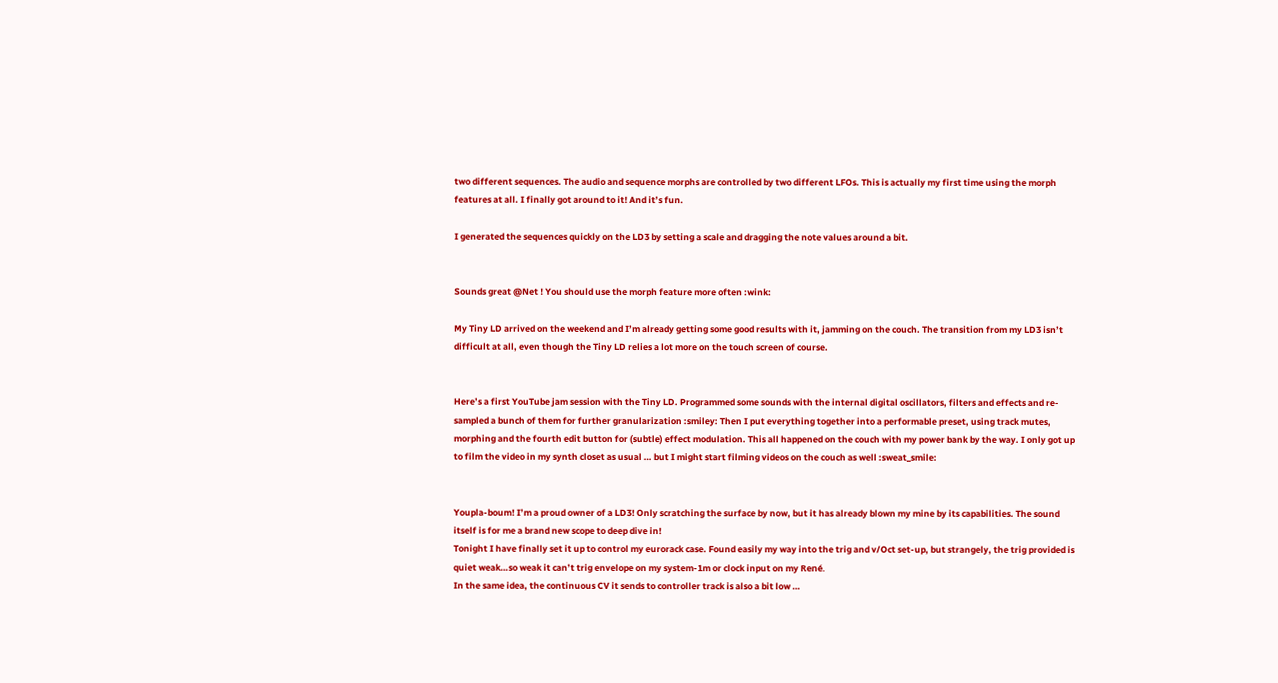two different sequences. The audio and sequence morphs are controlled by two different LFOs. This is actually my first time using the morph features at all. I finally got around to it! And it’s fun.

I generated the sequences quickly on the LD3 by setting a scale and dragging the note values around a bit.


Sounds great @Net ! You should use the morph feature more often :wink:

My Tiny LD arrived on the weekend and I’m already getting some good results with it, jamming on the couch. The transition from my LD3 isn’t difficult at all, even though the Tiny LD relies a lot more on the touch screen of course.


Here’s a first YouTube jam session with the Tiny LD. Programmed some sounds with the internal digital oscillators, filters and effects and re-sampled a bunch of them for further granularization :smiley: Then I put everything together into a performable preset, using track mutes, morphing and the fourth edit button for (subtle) effect modulation. This all happened on the couch with my power bank by the way. I only got up to film the video in my synth closet as usual … but I might start filming videos on the couch as well :sweat_smile:


Youpla-boum! I’m a proud owner of a LD3! Only scratching the surface by now, but it has already blown my mine by its capabilities. The sound itself is for me a brand new scope to deep dive in!
Tonight I have finally set it up to control my eurorack case. Found easily my way into the trig and v/Oct set-up, but strangely, the trig provided is quiet weak…so weak it can’t trig envelope on my system-1m or clock input on my René.
In the same idea, the continuous CV it sends to controller track is also a bit low …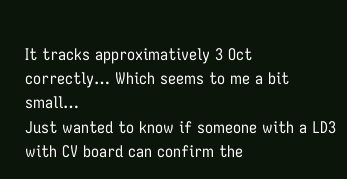It tracks approximatively 3 Oct correctly… Which seems to me a bit small…
Just wanted to know if someone with a LD3 with CV board can confirm the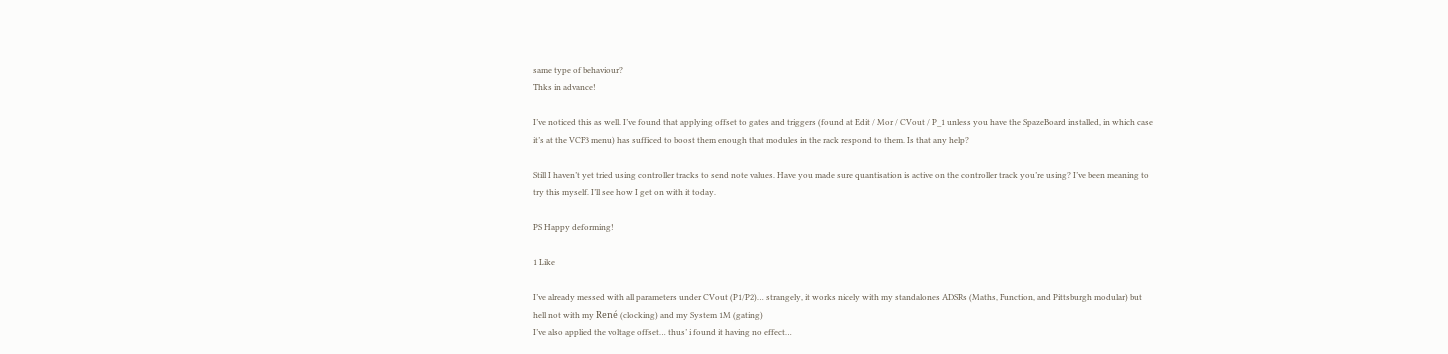same type of behaviour?
Thks in advance!

I’ve noticed this as well. I’ve found that applying offset to gates and triggers (found at Edit / Mor / CVout / P_1 unless you have the SpazeBoard installed, in which case it’s at the VCF3 menu) has sufficed to boost them enough that modules in the rack respond to them. Is that any help?

Still I haven’t yet tried using controller tracks to send note values. Have you made sure quantisation is active on the controller track you’re using? I’ve been meaning to try this myself. I’ll see how I get on with it today.

PS Happy deforming!

1 Like

I’ve already messed with all parameters under CVout (P1/P2)… strangely, it works nicely with my standalones ADSRs (Maths, Function, and Pittsburgh modular) but hell not with my René (clocking) and my System 1M (gating)
I’ve also applied the voltage offset… thus’ i found it having no effect…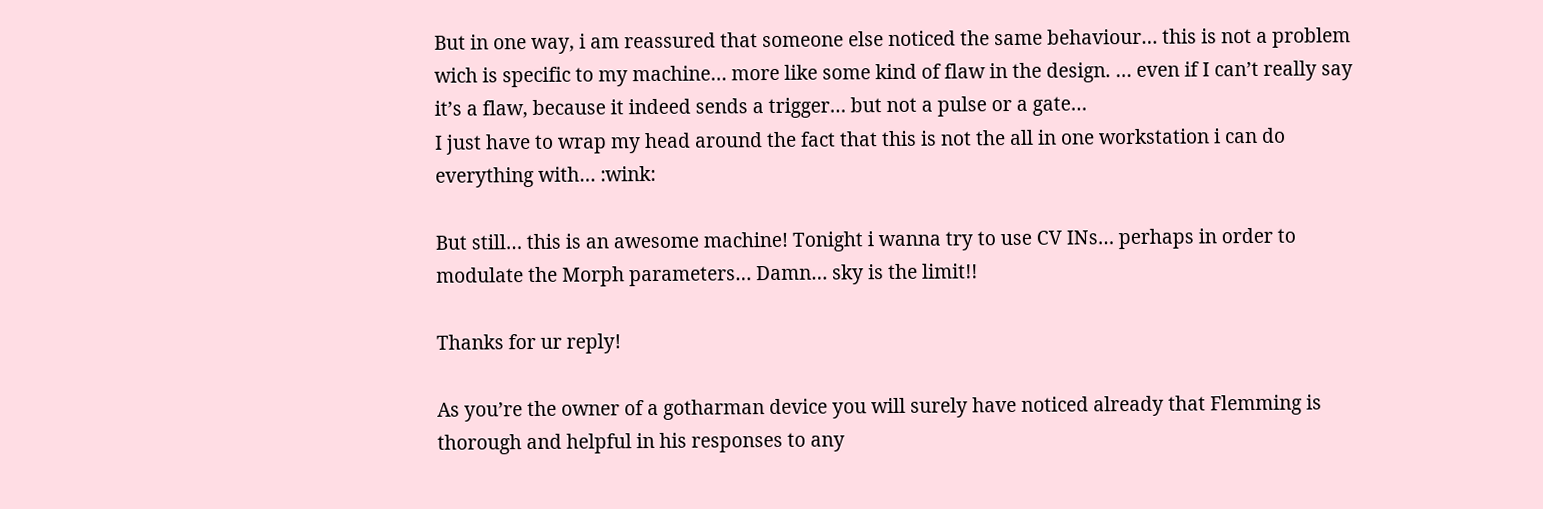But in one way, i am reassured that someone else noticed the same behaviour… this is not a problem wich is specific to my machine… more like some kind of flaw in the design. … even if I can’t really say it’s a flaw, because it indeed sends a trigger… but not a pulse or a gate…
I just have to wrap my head around the fact that this is not the all in one workstation i can do everything with… :wink:

But still… this is an awesome machine! Tonight i wanna try to use CV INs… perhaps in order to modulate the Morph parameters… Damn… sky is the limit!!

Thanks for ur reply!

As you’re the owner of a gotharman device you will surely have noticed already that Flemming is thorough and helpful in his responses to any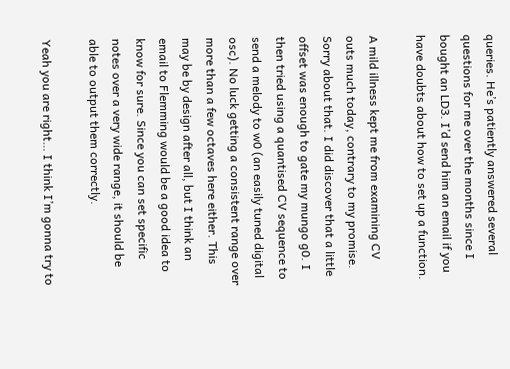queries. He’s patiently answered several questions for me over the months since I bought an LD3. I’d send him an email if you have doubts about how to set up a function.

A mild illness kept me from examining CV outs much today, contrary to my promise. Sorry about that. I did discover that a little offset was enough to gate my mungo g0. I then tried using a quantised CV sequence to send a melody to w0 (an easily tuned digital osc). No luck getting a consistent range over more than a few octaves here either. This may be by design after all, but I think an email to Flemming would be a good idea to know for sure. Since you can set specific notes over a very wide range, it should be able to output them correctly.

Yeah you are right… I think I’m gonna try to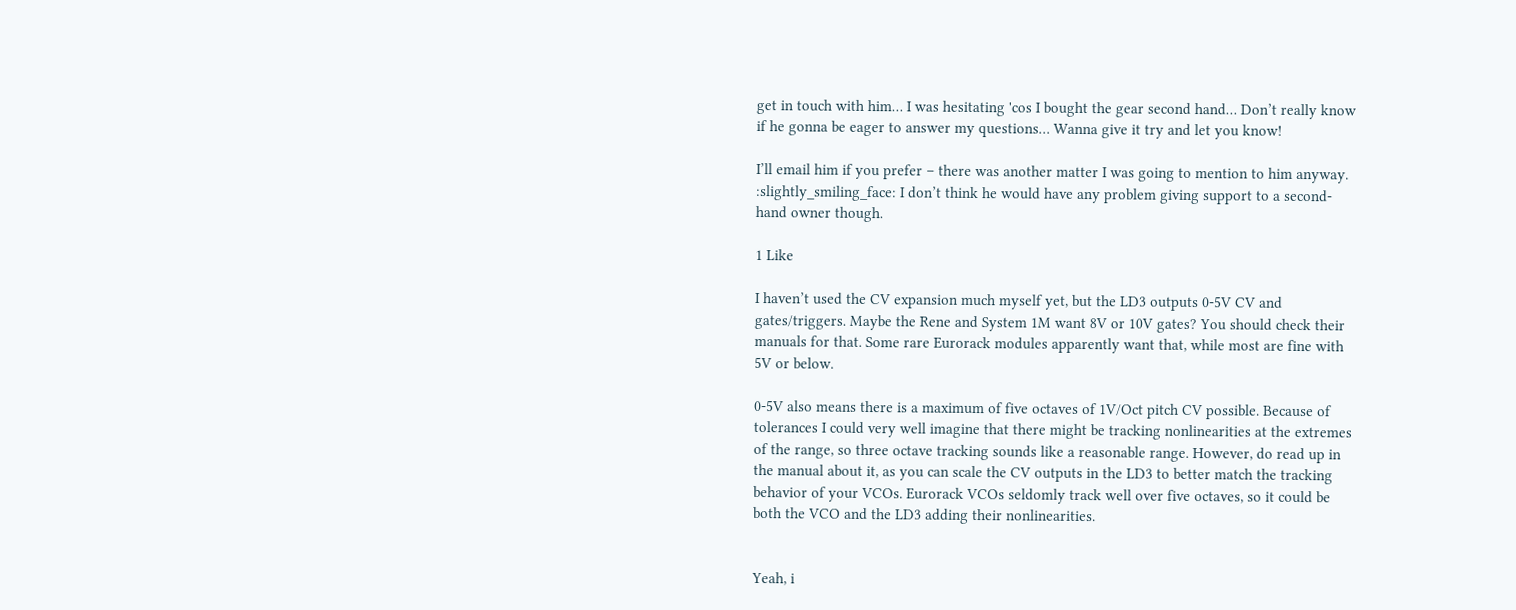get in touch with him… I was hesitating 'cos I bought the gear second hand… Don’t really know if he gonna be eager to answer my questions… Wanna give it try and let you know!

I’ll email him if you prefer – there was another matter I was going to mention to him anyway. :slightly_smiling_face: I don’t think he would have any problem giving support to a second-hand owner though.

1 Like

I haven’t used the CV expansion much myself yet, but the LD3 outputs 0-5V CV and gates/triggers. Maybe the Rene and System 1M want 8V or 10V gates? You should check their manuals for that. Some rare Eurorack modules apparently want that, while most are fine with 5V or below.

0-5V also means there is a maximum of five octaves of 1V/Oct pitch CV possible. Because of tolerances I could very well imagine that there might be tracking nonlinearities at the extremes of the range, so three octave tracking sounds like a reasonable range. However, do read up in the manual about it, as you can scale the CV outputs in the LD3 to better match the tracking behavior of your VCOs. Eurorack VCOs seldomly track well over five octaves, so it could be both the VCO and the LD3 adding their nonlinearities.


Yeah, i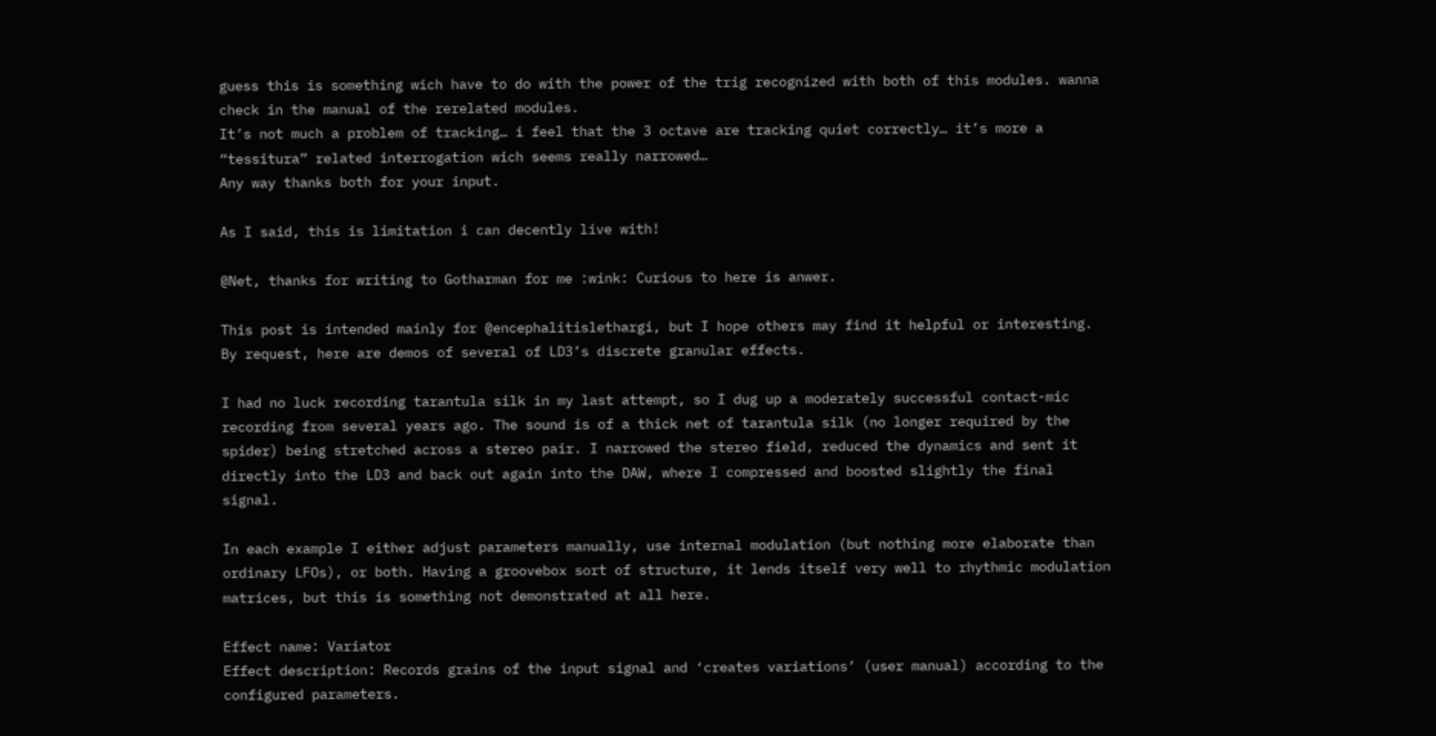guess this is something wich have to do with the power of the trig recognized with both of this modules. wanna check in the manual of the rerelated modules.
It’s not much a problem of tracking… i feel that the 3 octave are tracking quiet correctly… it’s more a “tessitura” related interrogation wich seems really narrowed…
Any way thanks both for your input.

As I said, this is limitation i can decently live with!

@Net, thanks for writing to Gotharman for me :wink: Curious to here is anwer.

This post is intended mainly for @encephalitislethargi, but I hope others may find it helpful or interesting. By request, here are demos of several of LD3’s discrete granular effects.

I had no luck recording tarantula silk in my last attempt, so I dug up a moderately successful contact-mic recording from several years ago. The sound is of a thick net of tarantula silk (no longer required by the spider) being stretched across a stereo pair. I narrowed the stereo field, reduced the dynamics and sent it directly into the LD3 and back out again into the DAW, where I compressed and boosted slightly the final signal.

In each example I either adjust parameters manually, use internal modulation (but nothing more elaborate than ordinary LFOs), or both. Having a groovebox sort of structure, it lends itself very well to rhythmic modulation matrices, but this is something not demonstrated at all here.

Effect name: Variator
Effect description: Records grains of the input signal and ‘creates variations’ (user manual) according to the configured parameters.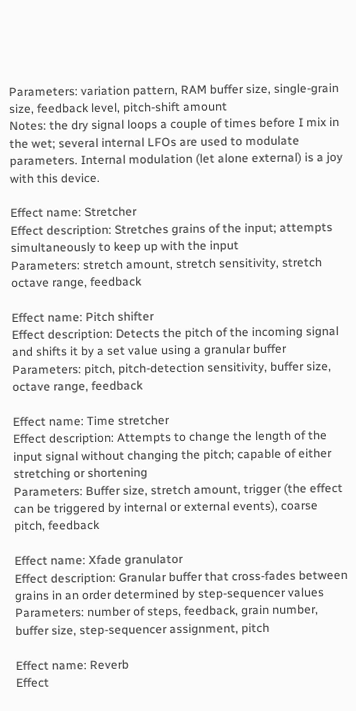Parameters: variation pattern, RAM buffer size, single-grain size, feedback level, pitch-shift amount
Notes: the dry signal loops a couple of times before I mix in the wet; several internal LFOs are used to modulate parameters. Internal modulation (let alone external) is a joy with this device.

Effect name: Stretcher
Effect description: Stretches grains of the input; attempts simultaneously to keep up with the input
Parameters: stretch amount, stretch sensitivity, stretch octave range, feedback

Effect name: Pitch shifter
Effect description: Detects the pitch of the incoming signal and shifts it by a set value using a granular buffer
Parameters: pitch, pitch-detection sensitivity, buffer size, octave range, feedback

Effect name: Time stretcher
Effect description: Attempts to change the length of the input signal without changing the pitch; capable of either stretching or shortening
Parameters: Buffer size, stretch amount, trigger (the effect can be triggered by internal or external events), coarse pitch, feedback

Effect name: Xfade granulator
Effect description: Granular buffer that cross-fades between grains in an order determined by step-sequencer values
Parameters: number of steps, feedback, grain number, buffer size, step-sequencer assignment, pitch

Effect name: Reverb
Effect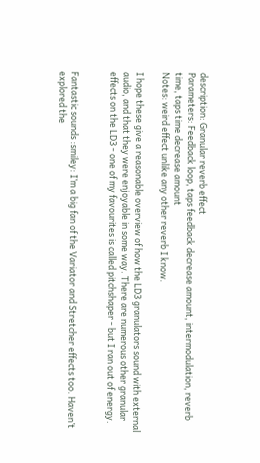description: Granular reverb effect
Parameters: Feedback loop, taps feedback decrease amount, intermodulation, reverb time, taps time decrease amount
Notes: weird effect unlike any other reverb I know.

I hope these give a reasonable overview of how the LD3 granulators sound with external audio, and that they were enjoyable in some way. There are numerous other granular effects on the LD3 - one of my favourites is called pitchshaper - but I ran out of energy.


Fantastic sounds :smiley: I’m a big fan of the Variator and Stretcher effects too. Haven’t explored the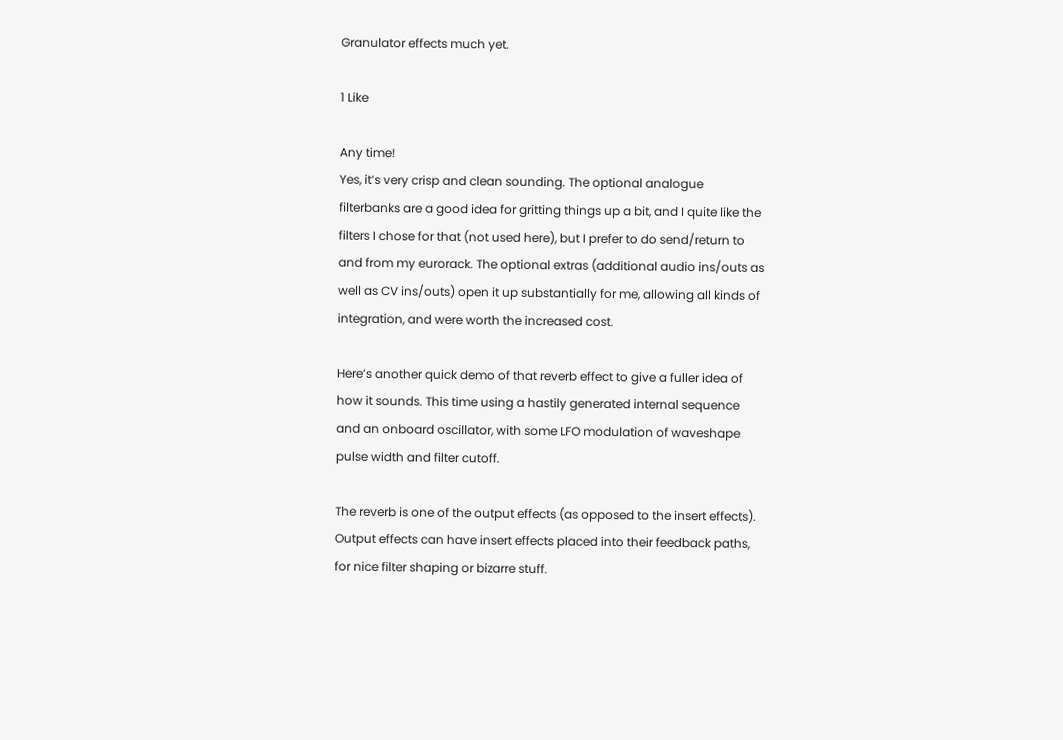Granulator effects much yet.

1 Like

Any time!
Yes, it’s very crisp and clean sounding. The optional analogue filterbanks are a good idea for gritting things up a bit, and I quite like the filters I chose for that (not used here), but I prefer to do send/return to and from my eurorack. The optional extras (additional audio ins/outs as well as CV ins/outs) open it up substantially for me, allowing all kinds of integration, and were worth the increased cost.

Here’s another quick demo of that reverb effect to give a fuller idea of how it sounds. This time using a hastily generated internal sequence and an onboard oscillator, with some LFO modulation of waveshape pulse width and filter cutoff.

The reverb is one of the output effects (as opposed to the insert effects). Output effects can have insert effects placed into their feedback paths, for nice filter shaping or bizarre stuff.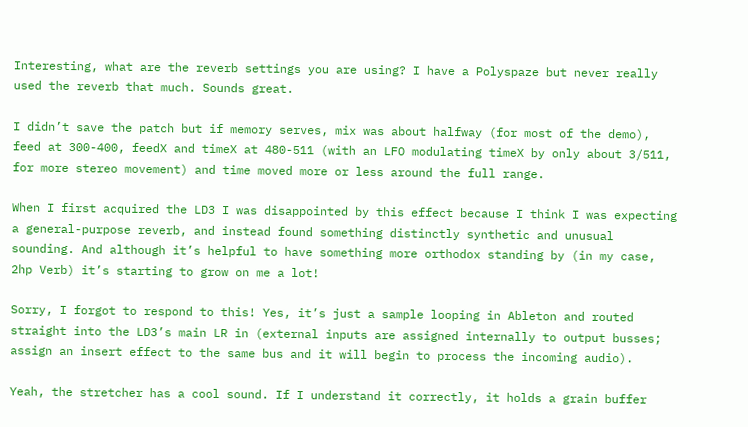Interesting, what are the reverb settings you are using? I have a Polyspaze but never really used the reverb that much. Sounds great.

I didn’t save the patch but if memory serves, mix was about halfway (for most of the demo), feed at 300-400, feedX and timeX at 480-511 (with an LFO modulating timeX by only about 3/511, for more stereo movement) and time moved more or less around the full range.

When I first acquired the LD3 I was disappointed by this effect because I think I was expecting a general-purpose reverb, and instead found something distinctly synthetic and unusual sounding. And although it’s helpful to have something more orthodox standing by (in my case, 2hp Verb) it’s starting to grow on me a lot!

Sorry, I forgot to respond to this! Yes, it’s just a sample looping in Ableton and routed straight into the LD3’s main LR in (external inputs are assigned internally to output busses; assign an insert effect to the same bus and it will begin to process the incoming audio).

Yeah, the stretcher has a cool sound. If I understand it correctly, it holds a grain buffer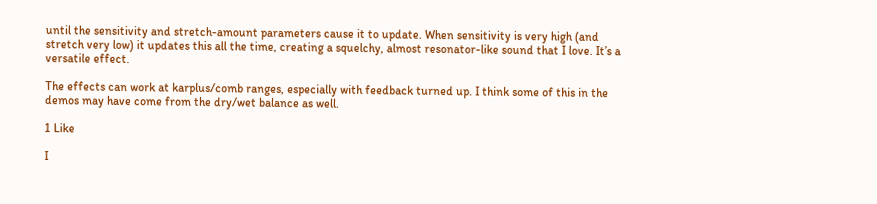until the sensitivity and stretch-amount parameters cause it to update. When sensitivity is very high (and stretch very low) it updates this all the time, creating a squelchy, almost resonator-like sound that I love. It’s a versatile effect.

The effects can work at karplus/comb ranges, especially with feedback turned up. I think some of this in the demos may have come from the dry/wet balance as well.

1 Like

I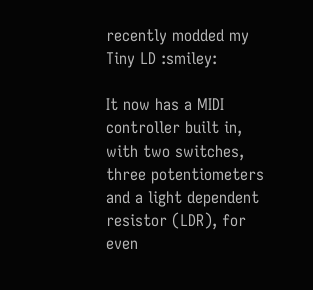recently modded my Tiny LD :smiley:

It now has a MIDI controller built in, with two switches, three potentiometers and a light dependent resistor (LDR), for even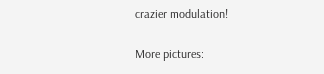crazier modulation!

More pictures: